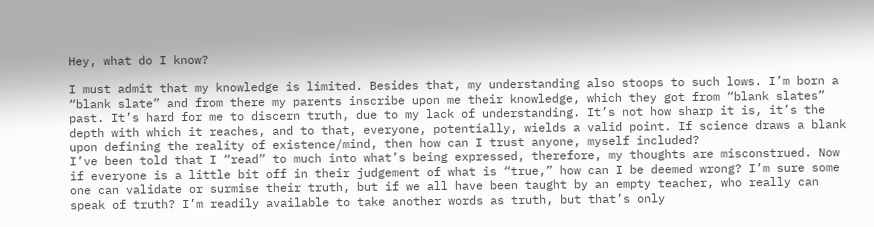Hey, what do I know?

I must admit that my knowledge is limited. Besides that, my understanding also stoops to such lows. I’m born a “blank slate” and from there my parents inscribe upon me their knowledge, which they got from “blank slates” past. It’s hard for me to discern truth, due to my lack of understanding. It’s not how sharp it is, it’s the depth with which it reaches, and to that, everyone, potentially, wields a valid point. If science draws a blank upon defining the reality of existence/mind, then how can I trust anyone, myself included?
I’ve been told that I “read” to much into what’s being expressed, therefore, my thoughts are misconstrued. Now if everyone is a little bit off in their judgement of what is “true,” how can I be deemed wrong? I’m sure some one can validate or surmise their truth, but if we all have been taught by an empty teacher, who really can speak of truth? I’m readily available to take another words as truth, but that’s only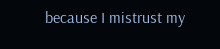because I mistrust my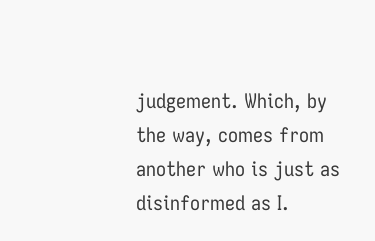judgement. Which, by the way, comes from another who is just as disinformed as I.